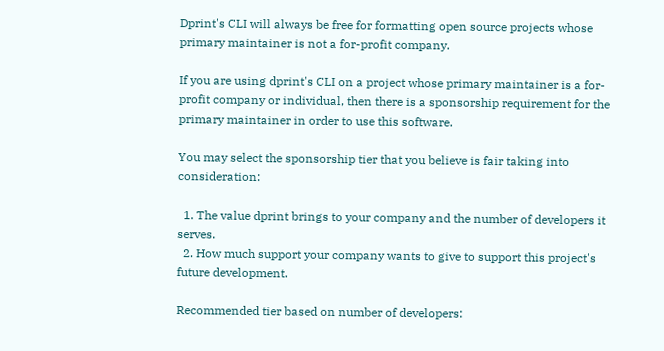Dprint's CLI will always be free for formatting open source projects whose primary maintainer is not a for-profit company.

If you are using dprint's CLI on a project whose primary maintainer is a for-profit company or individual, then there is a sponsorship requirement for the primary maintainer in order to use this software.

You may select the sponsorship tier that you believe is fair taking into consideration:

  1. The value dprint brings to your company and the number of developers it serves.
  2. How much support your company wants to give to support this project's future development.

Recommended tier based on number of developers: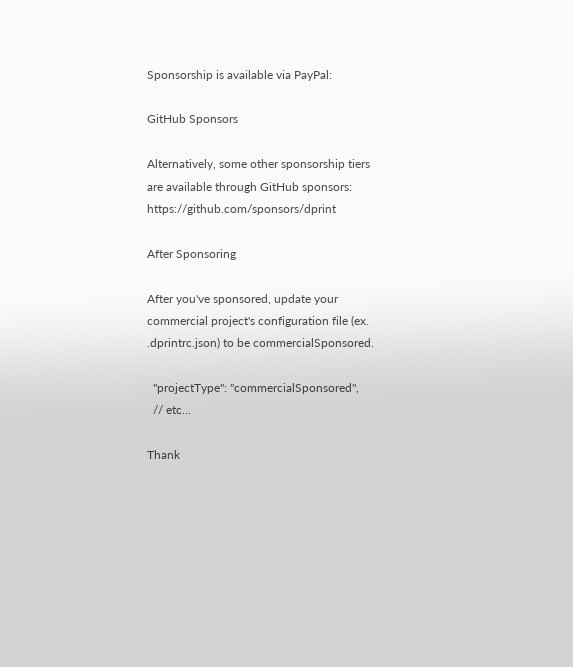Sponsorship is available via PayPal:

GitHub Sponsors

Alternatively, some other sponsorship tiers are available through GitHub sponsors: https://github.com/sponsors/dprint

After Sponsoring

After you've sponsored, update your commercial project's configuration file (ex. .dprintrc.json) to be commercialSponsored.

  "projectType": "commercialSponsored",
  // etc...

Thank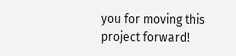you for moving this project forward!